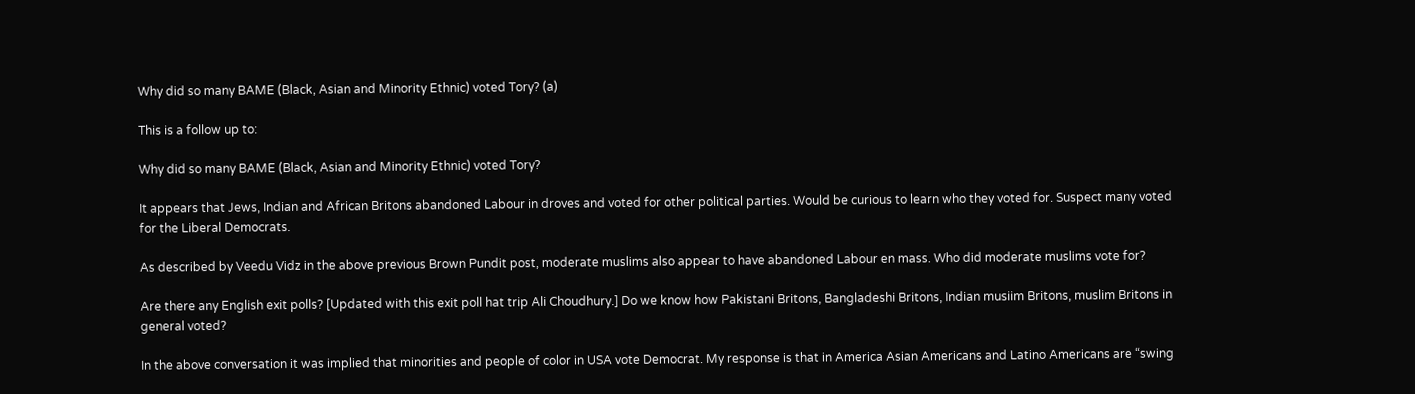Why did so many BAME (Black, Asian and Minority Ethnic) voted Tory? (a)

This is a follow up to:

Why did so many BAME (Black, Asian and Minority Ethnic) voted Tory?

It appears that Jews, Indian and African Britons abandoned Labour in droves and voted for other political parties. Would be curious to learn who they voted for. Suspect many voted for the Liberal Democrats.

As described by Veedu Vidz in the above previous Brown Pundit post, moderate muslims also appear to have abandoned Labour en mass. Who did moderate muslims vote for?

Are there any English exit polls? [Updated with this exit poll hat trip Ali Choudhury.] Do we know how Pakistani Britons, Bangladeshi Britons, Indian musiim Britons, muslim Britons in general voted?

In the above conversation it was implied that minorities and people of color in USA vote Democrat. My response is that in America Asian Americans and Latino Americans are “swing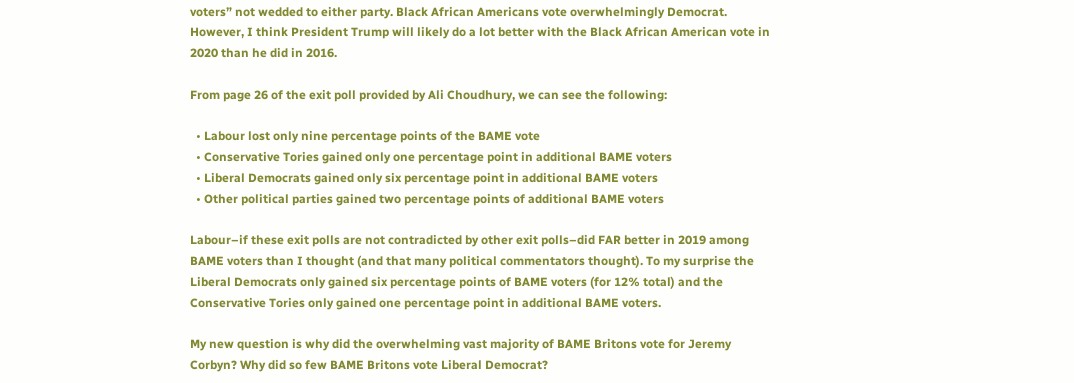voters” not wedded to either party. Black African Americans vote overwhelmingly Democrat. However, I think President Trump will likely do a lot better with the Black African American vote in 2020 than he did in 2016.

From page 26 of the exit poll provided by Ali Choudhury, we can see the following:

  • Labour lost only nine percentage points of the BAME vote
  • Conservative Tories gained only one percentage point in additional BAME voters
  • Liberal Democrats gained only six percentage point in additional BAME voters
  • Other political parties gained two percentage points of additional BAME voters

Labour–if these exit polls are not contradicted by other exit polls–did FAR better in 2019 among BAME voters than I thought (and that many political commentators thought). To my surprise the Liberal Democrats only gained six percentage points of BAME voters (for 12% total) and the Conservative Tories only gained one percentage point in additional BAME voters.

My new question is why did the overwhelming vast majority of BAME Britons vote for Jeremy Corbyn? Why did so few BAME Britons vote Liberal Democrat?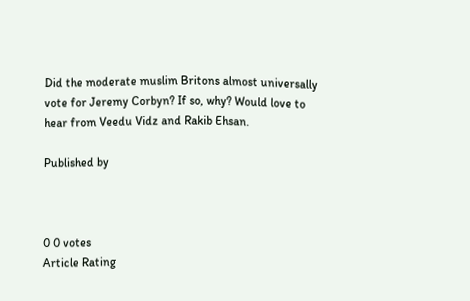Did the moderate muslim Britons almost universally vote for Jeremy Corbyn? If so, why? Would love to hear from Veedu Vidz and Rakib Ehsan.

Published by



0 0 votes
Article Rating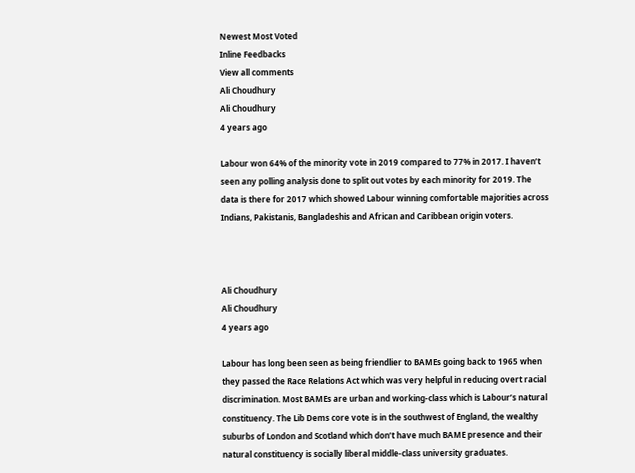Newest Most Voted
Inline Feedbacks
View all comments
Ali Choudhury
Ali Choudhury
4 years ago

Labour won 64% of the minority vote in 2019 compared to 77% in 2017. I haven’t seen any polling analysis done to split out votes by each minority for 2019. The data is there for 2017 which showed Labour winning comfortable majorities across Indians, Pakistanis, Bangladeshis and African and Caribbean origin voters.



Ali Choudhury
Ali Choudhury
4 years ago

Labour has long been seen as being friendlier to BAMEs going back to 1965 when they passed the Race Relations Act which was very helpful in reducing overt racial discrimination. Most BAMEs are urban and working-class which is Labour’s natural constituency. The Lib Dems core vote is in the southwest of England, the wealthy suburbs of London and Scotland which don’t have much BAME presence and their natural constituency is socially liberal middle-class university graduates.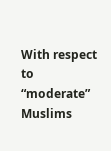With respect to “moderate” Muslims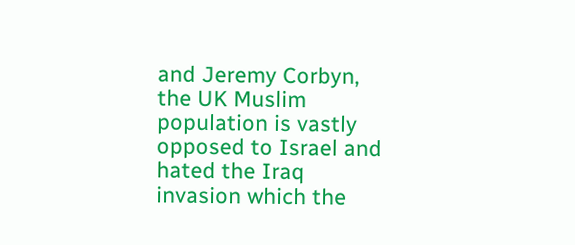and Jeremy Corbyn, the UK Muslim population is vastly opposed to Israel and hated the Iraq invasion which the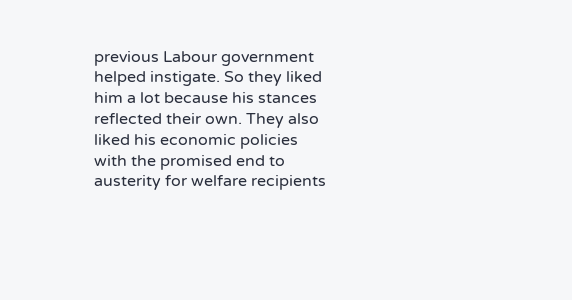previous Labour government helped instigate. So they liked him a lot because his stances reflected their own. They also liked his economic policies with the promised end to austerity for welfare recipients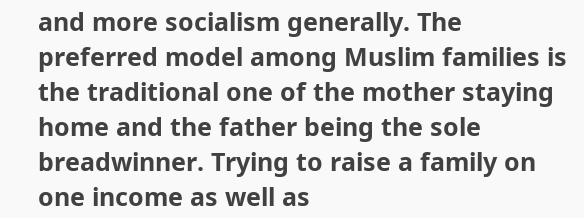and more socialism generally. The preferred model among Muslim families is the traditional one of the mother staying home and the father being the sole breadwinner. Trying to raise a family on one income as well as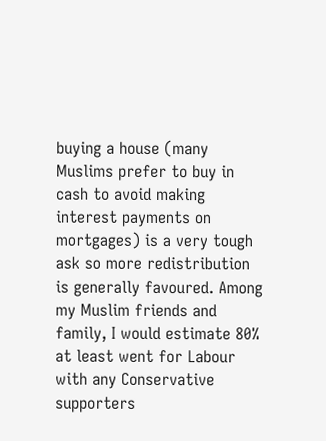buying a house (many Muslims prefer to buy in cash to avoid making interest payments on mortgages) is a very tough ask so more redistribution is generally favoured. Among my Muslim friends and family, I would estimate 80% at least went for Labour with any Conservative supporters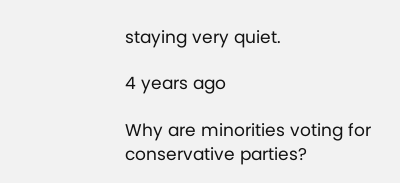staying very quiet.

4 years ago

Why are minorities voting for conservative parties?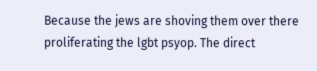Because the jews are shoving them over there proliferating the lgbt psyop. The direct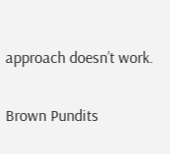approach doesn’t work.

Brown Pundits